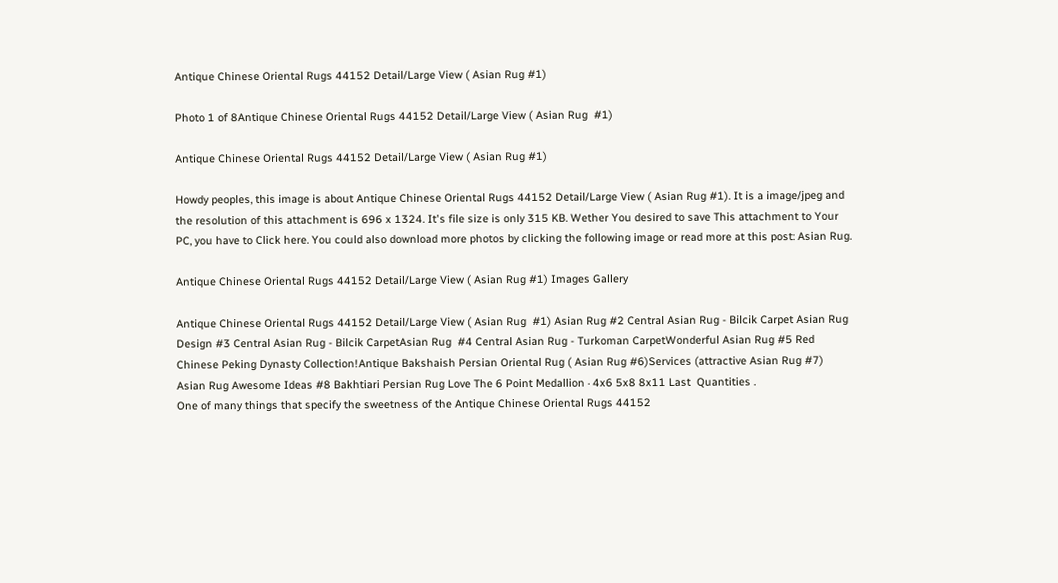Antique Chinese Oriental Rugs 44152 Detail/Large View ( Asian Rug #1)

Photo 1 of 8Antique Chinese Oriental Rugs 44152 Detail/Large View ( Asian Rug  #1)

Antique Chinese Oriental Rugs 44152 Detail/Large View ( Asian Rug #1)

Howdy peoples, this image is about Antique Chinese Oriental Rugs 44152 Detail/Large View ( Asian Rug #1). It is a image/jpeg and the resolution of this attachment is 696 x 1324. It's file size is only 315 KB. Wether You desired to save This attachment to Your PC, you have to Click here. You could also download more photos by clicking the following image or read more at this post: Asian Rug.

Antique Chinese Oriental Rugs 44152 Detail/Large View ( Asian Rug #1) Images Gallery

Antique Chinese Oriental Rugs 44152 Detail/Large View ( Asian Rug  #1) Asian Rug #2 Central Asian Rug - Bilcik Carpet Asian Rug Design #3 Central Asian Rug - Bilcik CarpetAsian Rug  #4 Central Asian Rug - Turkoman CarpetWonderful Asian Rug #5 Red Chinese Peking Dynasty Collection!Antique Bakshaish Persian Oriental Rug ( Asian Rug #6)Services (attractive Asian Rug #7) Asian Rug Awesome Ideas #8 Bakhtiari Persian Rug Love The 6 Point Medallion · 4x6 5x8 8x11 Last  Quantities .
One of many things that specify the sweetness of the Antique Chinese Oriental Rugs 44152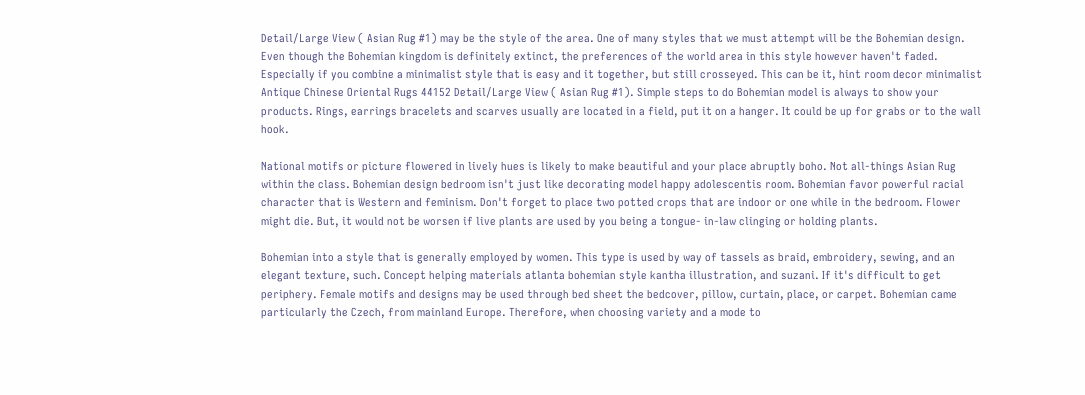Detail/Large View ( Asian Rug #1) may be the style of the area. One of many styles that we must attempt will be the Bohemian design. Even though the Bohemian kingdom is definitely extinct, the preferences of the world area in this style however haven't faded. Especially if you combine a minimalist style that is easy and it together, but still crosseyed. This can be it, hint room decor minimalist Antique Chinese Oriental Rugs 44152 Detail/Large View ( Asian Rug #1). Simple steps to do Bohemian model is always to show your products. Rings, earrings bracelets and scarves usually are located in a field, put it on a hanger. It could be up for grabs or to the wall hook.

National motifs or picture flowered in lively hues is likely to make beautiful and your place abruptly boho. Not all-things Asian Rug within the class. Bohemian design bedroom isn't just like decorating model happy adolescentis room. Bohemian favor powerful racial character that is Western and feminism. Don't forget to place two potted crops that are indoor or one while in the bedroom. Flower might die. But, it would not be worsen if live plants are used by you being a tongue- in-law clinging or holding plants.

Bohemian into a style that is generally employed by women. This type is used by way of tassels as braid, embroidery, sewing, and an elegant texture, such. Concept helping materials atlanta bohemian style kantha illustration, and suzani. If it's difficult to get periphery. Female motifs and designs may be used through bed sheet the bedcover, pillow, curtain, place, or carpet. Bohemian came particularly the Czech, from mainland Europe. Therefore, when choosing variety and a mode to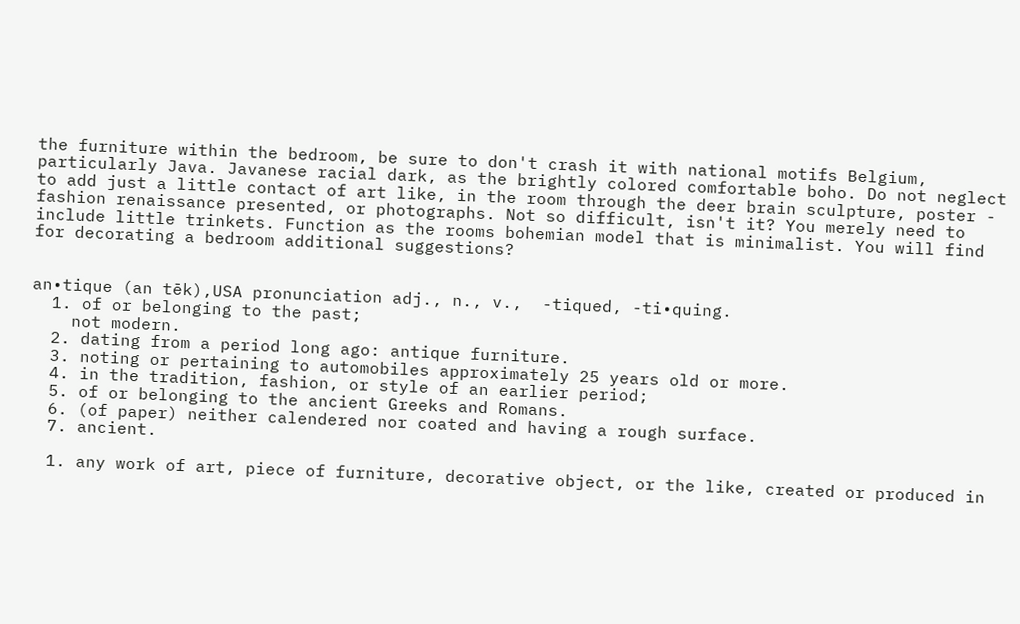the furniture within the bedroom, be sure to don't crash it with national motifs Belgium, particularly Java. Javanese racial dark, as the brightly colored comfortable boho. Do not neglect to add just a little contact of art like, in the room through the deer brain sculpture, poster - fashion renaissance presented, or photographs. Not so difficult, isn't it? You merely need to include little trinkets. Function as the rooms bohemian model that is minimalist. You will find for decorating a bedroom additional suggestions?


an•tique (an tēk),USA pronunciation adj., n., v.,  -tiqued, -ti•quing.
  1. of or belonging to the past;
    not modern.
  2. dating from a period long ago: antique furniture.
  3. noting or pertaining to automobiles approximately 25 years old or more.
  4. in the tradition, fashion, or style of an earlier period;
  5. of or belonging to the ancient Greeks and Romans.
  6. (of paper) neither calendered nor coated and having a rough surface.
  7. ancient.

  1. any work of art, piece of furniture, decorative object, or the like, created or produced in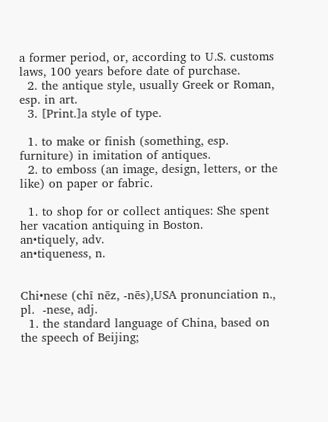a former period, or, according to U.S. customs laws, 100 years before date of purchase.
  2. the antique style, usually Greek or Roman, esp. in art.
  3. [Print.]a style of type.

  1. to make or finish (something, esp. furniture) in imitation of antiques.
  2. to emboss (an image, design, letters, or the like) on paper or fabric.

  1. to shop for or collect antiques: She spent her vacation antiquing in Boston.
an•tiquely, adv.
an•tiqueness, n.


Chi•nese (chī nēz, -nēs),USA pronunciation n., pl.  -nese, adj.
  1. the standard language of China, based on the speech of Beijing;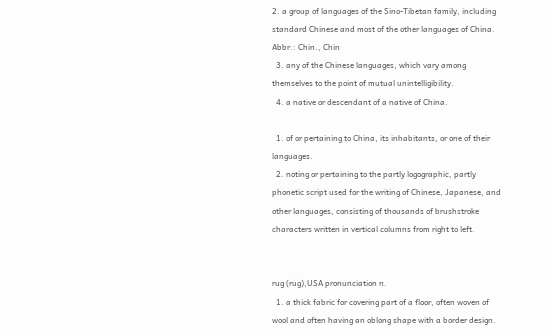2. a group of languages of the Sino-Tibetan family, including standard Chinese and most of the other languages of China. Abbr.: Chin., Chin
  3. any of the Chinese languages, which vary among themselves to the point of mutual unintelligibility.
  4. a native or descendant of a native of China.

  1. of or pertaining to China, its inhabitants, or one of their languages.
  2. noting or pertaining to the partly logographic, partly phonetic script used for the writing of Chinese, Japanese, and other languages, consisting of thousands of brushstroke characters written in vertical columns from right to left.


rug (rug),USA pronunciation n.
  1. a thick fabric for covering part of a floor, often woven of wool and often having an oblong shape with a border design.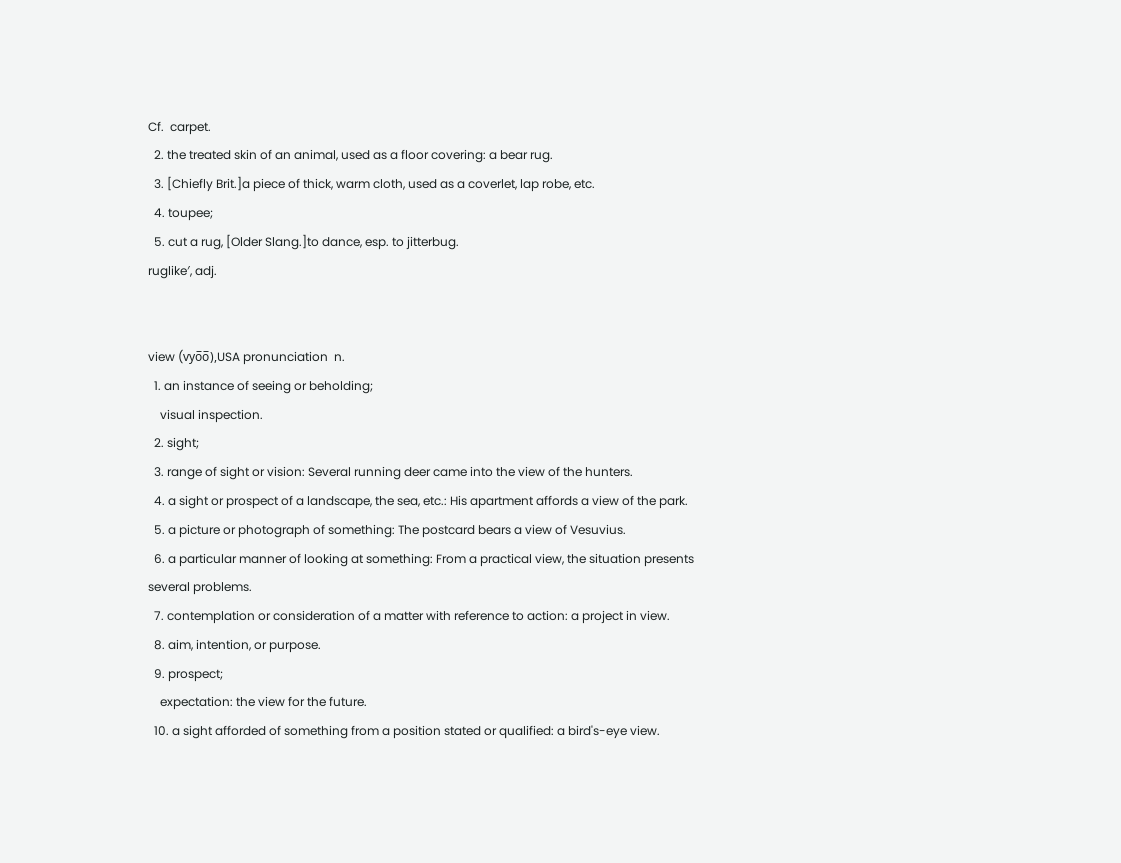Cf.  carpet.
  2. the treated skin of an animal, used as a floor covering: a bear rug.
  3. [Chiefly Brit.]a piece of thick, warm cloth, used as a coverlet, lap robe, etc.
  4. toupee;
  5. cut a rug, [Older Slang.]to dance, esp. to jitterbug.
ruglike′, adj.


view (vyo̅o̅),USA pronunciation  n.
  1. an instance of seeing or beholding;
    visual inspection.
  2. sight;
  3. range of sight or vision: Several running deer came into the view of the hunters.
  4. a sight or prospect of a landscape, the sea, etc.: His apartment affords a view of the park.
  5. a picture or photograph of something: The postcard bears a view of Vesuvius.
  6. a particular manner of looking at something: From a practical view, the situation presents several problems.
  7. contemplation or consideration of a matter with reference to action: a project in view.
  8. aim, intention, or purpose.
  9. prospect;
    expectation: the view for the future.
  10. a sight afforded of something from a position stated or qualified: a bird's-eye view.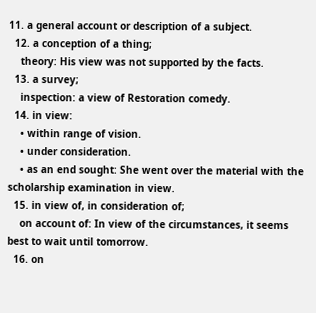11. a general account or description of a subject.
  12. a conception of a thing;
    theory: His view was not supported by the facts.
  13. a survey;
    inspection: a view of Restoration comedy.
  14. in view:
    • within range of vision.
    • under consideration.
    • as an end sought: She went over the material with the scholarship examination in view.
  15. in view of, in consideration of;
    on account of: In view of the circumstances, it seems best to wait until tomorrow.
  16. on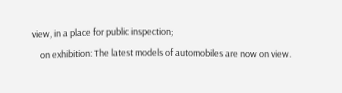view, in a place for public inspection;
    on exhibition: The latest models of automobiles are now on view.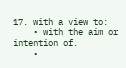17. with a view to:
    • with the aim or intention of.
    •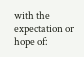with the expectation or hope of: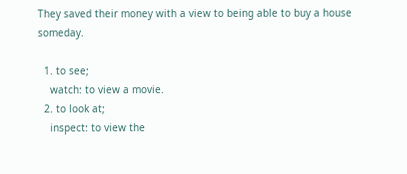They saved their money with a view to being able to buy a house someday.

  1. to see;
    watch: to view a movie.
  2. to look at;
    inspect: to view the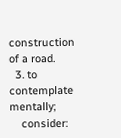construction of a road.
  3. to contemplate mentally;
    consider: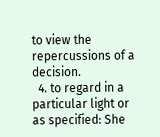to view the repercussions of a decision.
  4. to regard in a particular light or as specified: She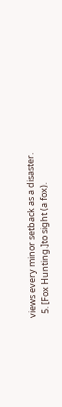views every minor setback as a disaster.
  5. [Fox Hunting.]to sight (a fox).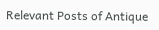Relevant Posts of Antique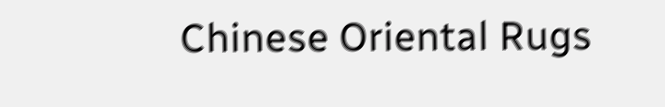Chinese Oriental Rugs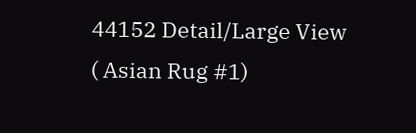44152 Detail/Large View ( Asian Rug #1)